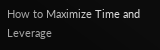How to Maximize Time and Leverage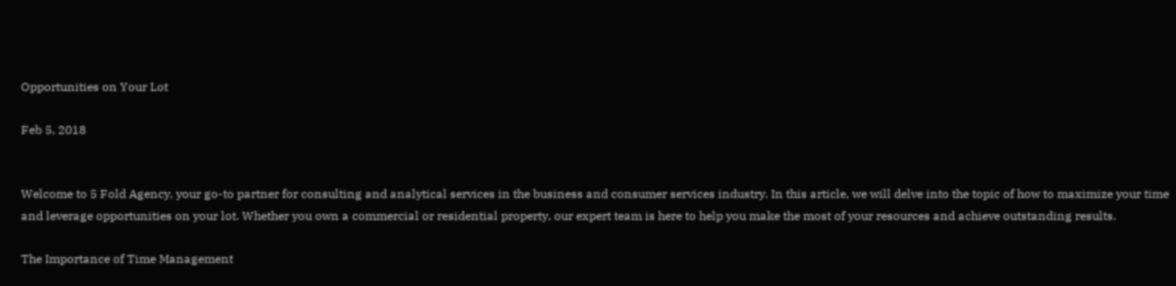Opportunities on Your Lot

Feb 5, 2018


Welcome to 5 Fold Agency, your go-to partner for consulting and analytical services in the business and consumer services industry. In this article, we will delve into the topic of how to maximize your time and leverage opportunities on your lot. Whether you own a commercial or residential property, our expert team is here to help you make the most of your resources and achieve outstanding results.

The Importance of Time Management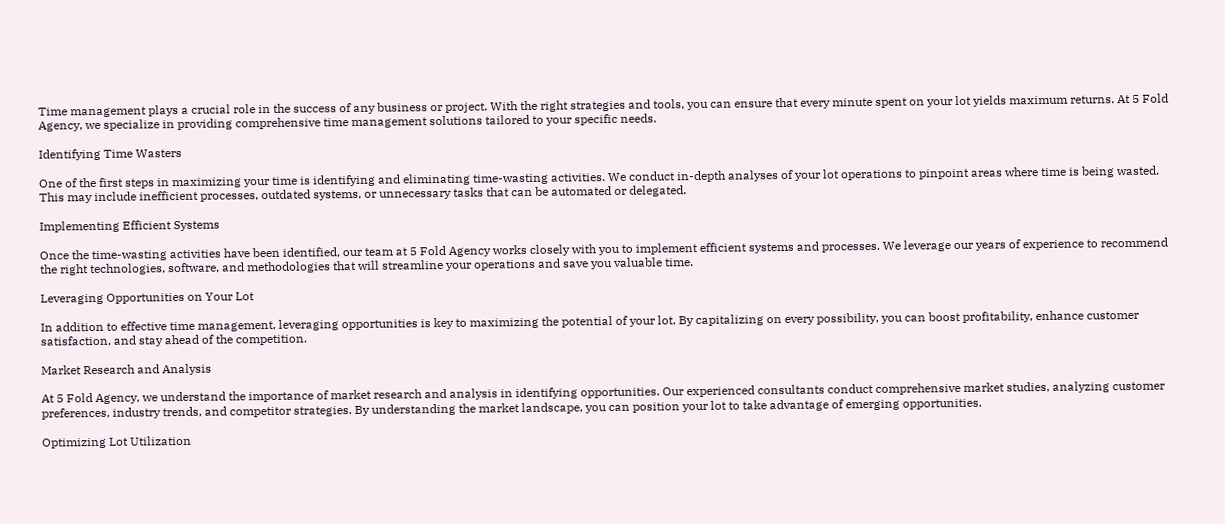Time management plays a crucial role in the success of any business or project. With the right strategies and tools, you can ensure that every minute spent on your lot yields maximum returns. At 5 Fold Agency, we specialize in providing comprehensive time management solutions tailored to your specific needs.

Identifying Time Wasters

One of the first steps in maximizing your time is identifying and eliminating time-wasting activities. We conduct in-depth analyses of your lot operations to pinpoint areas where time is being wasted. This may include inefficient processes, outdated systems, or unnecessary tasks that can be automated or delegated.

Implementing Efficient Systems

Once the time-wasting activities have been identified, our team at 5 Fold Agency works closely with you to implement efficient systems and processes. We leverage our years of experience to recommend the right technologies, software, and methodologies that will streamline your operations and save you valuable time.

Leveraging Opportunities on Your Lot

In addition to effective time management, leveraging opportunities is key to maximizing the potential of your lot. By capitalizing on every possibility, you can boost profitability, enhance customer satisfaction, and stay ahead of the competition.

Market Research and Analysis

At 5 Fold Agency, we understand the importance of market research and analysis in identifying opportunities. Our experienced consultants conduct comprehensive market studies, analyzing customer preferences, industry trends, and competitor strategies. By understanding the market landscape, you can position your lot to take advantage of emerging opportunities.

Optimizing Lot Utilization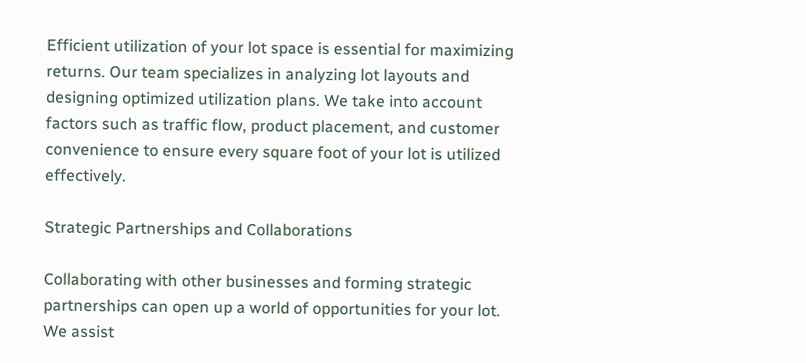Efficient utilization of your lot space is essential for maximizing returns. Our team specializes in analyzing lot layouts and designing optimized utilization plans. We take into account factors such as traffic flow, product placement, and customer convenience to ensure every square foot of your lot is utilized effectively.

Strategic Partnerships and Collaborations

Collaborating with other businesses and forming strategic partnerships can open up a world of opportunities for your lot. We assist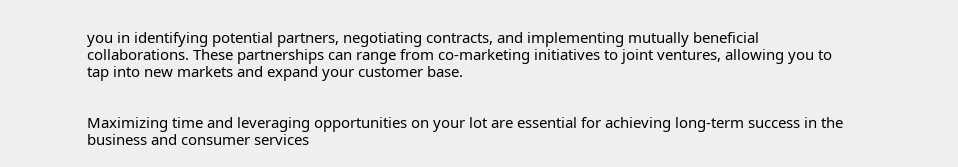you in identifying potential partners, negotiating contracts, and implementing mutually beneficial collaborations. These partnerships can range from co-marketing initiatives to joint ventures, allowing you to tap into new markets and expand your customer base.


Maximizing time and leveraging opportunities on your lot are essential for achieving long-term success in the business and consumer services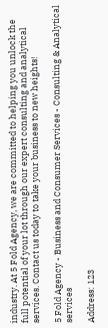industry. At 5 Fold Agency, we are committed to helping you unlock the full potential of your lot through our expert consulting and analytical services. Contact us today to take your business to new heights!

5 Fold Agency - Business and Consumer Services - Consulting & Analytical services

Address: 123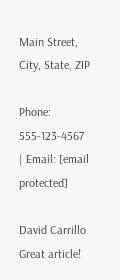Main Street, City, State, ZIP

Phone: 555-123-4567 | Email: [email protected]

David Carrillo
Great article!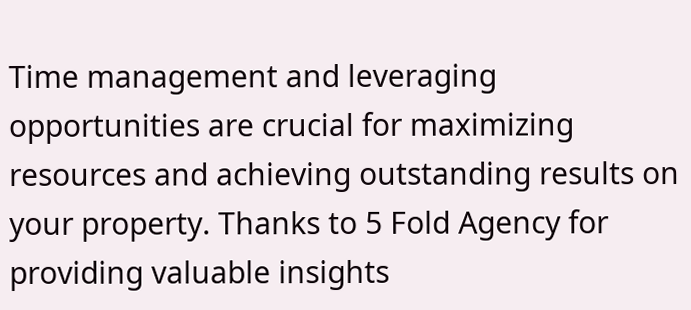Time management and leveraging opportunities are crucial for maximizing resources and achieving outstanding results on your property. Thanks to 5 Fold Agency for providing valuable insights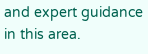and expert guidance in this area.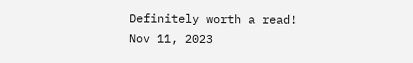Definitely worth a read!
Nov 11, 2023